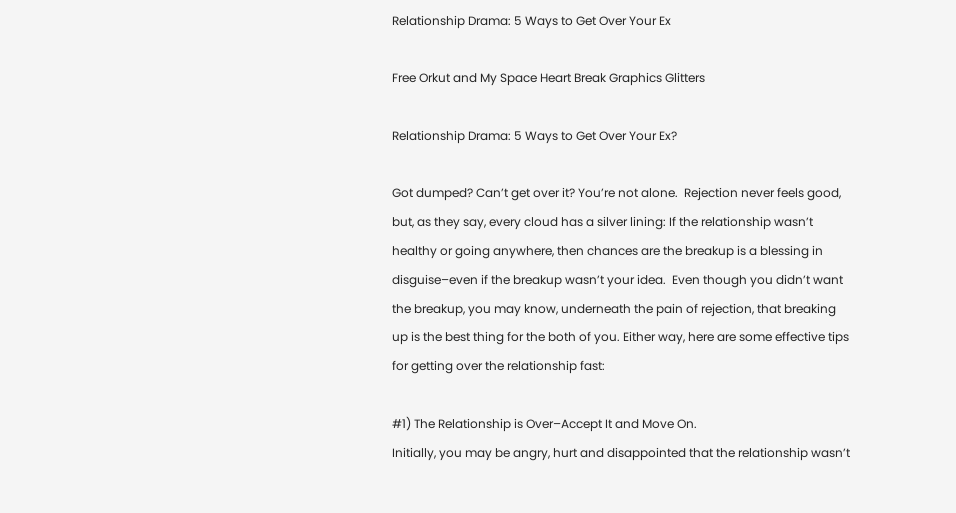Relationship Drama: 5 Ways to Get Over Your Ex

Free Orkut and My Space Heart Break Graphics Glitters

Relationship Drama: 5 Ways to Get Over Your Ex?

Got dumped? Can’t get over it? You’re not alone.  Rejection never feels good, but, as they say, every cloud has a silver lining: If the relationship wasn’t healthy or going anywhere, then chances are the breakup is a blessing in disguise–even if the breakup wasn’t your idea.  Even though you didn’t want the breakup, you may know, underneath the pain of rejection, that breaking up is the best thing for the both of you. Either way, here are some effective tips for getting over the relationship fast:

#1) The Relationship is Over–Accept It and Move On.
Initially, you may be angry, hurt and disappointed that the relationship wasn’t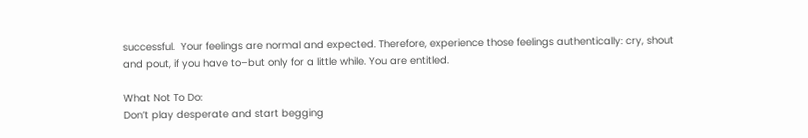successful.  Your feelings are normal and expected. Therefore, experience those feelings authentically: cry, shout and pout, if you have to–but only for a little while. You are entitled.

What Not To Do:
Don’t play desperate and start begging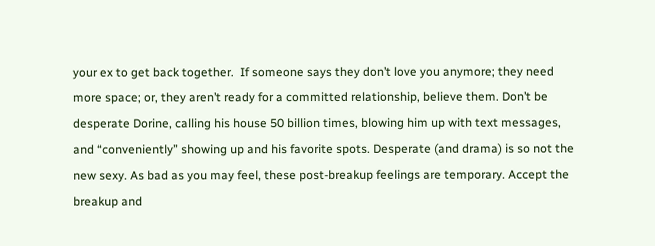your ex to get back together.  If someone says they don’t love you anymore; they need more space; or, they aren’t ready for a committed relationship, believe them. Don’t be desperate Dorine, calling his house 50 billion times, blowing him up with text messages, and “conveniently” showing up and his favorite spots. Desperate (and drama) is so not the new sexy. As bad as you may feel, these post-breakup feelings are temporary. Accept the breakup and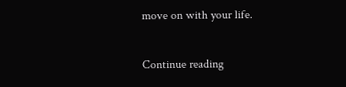move on with your life.

Continue reading